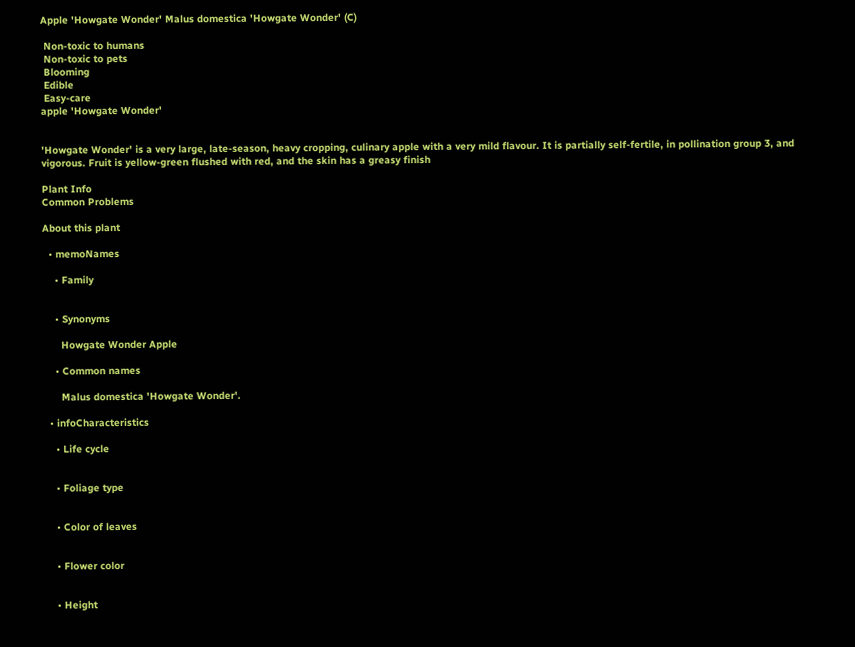Apple 'Howgate Wonder' Malus domestica 'Howgate Wonder' (C)

 Non-toxic to humans
 Non-toxic to pets
 Blooming
 Edible
 Easy-care
apple 'Howgate Wonder'


'Howgate Wonder' is a very large, late-season, heavy cropping, culinary apple with a very mild flavour. It is partially self-fertile, in pollination group 3, and vigorous. Fruit is yellow-green flushed with red, and the skin has a greasy finish

Plant Info
Common Problems

About this plant

  • memoNames

    • Family


    • Synonyms

      Howgate Wonder Apple

    • Common names

      Malus domestica 'Howgate Wonder'.

  • infoCharacteristics

    • Life cycle


    • Foliage type


    • Color of leaves


    • Flower color


    • Height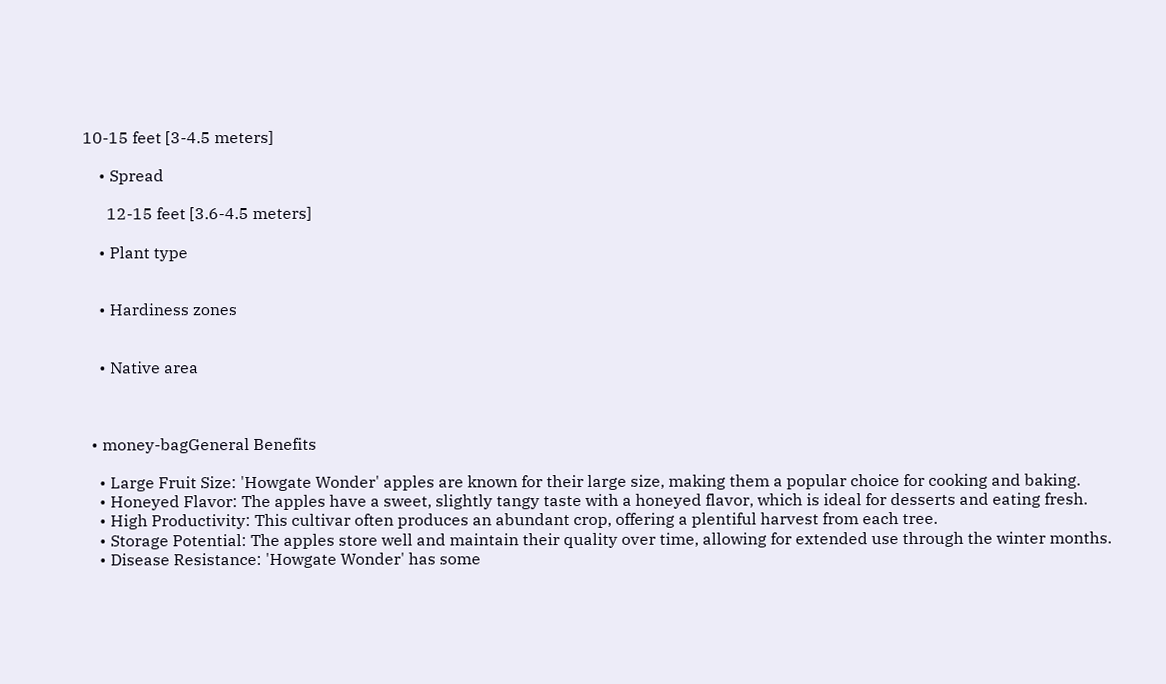10-15 feet [3-4.5 meters]

    • Spread

      12-15 feet [3.6-4.5 meters]

    • Plant type


    • Hardiness zones


    • Native area



  • money-bagGeneral Benefits

    • Large Fruit Size: 'Howgate Wonder' apples are known for their large size, making them a popular choice for cooking and baking.
    • Honeyed Flavor: The apples have a sweet, slightly tangy taste with a honeyed flavor, which is ideal for desserts and eating fresh.
    • High Productivity: This cultivar often produces an abundant crop, offering a plentiful harvest from each tree.
    • Storage Potential: The apples store well and maintain their quality over time, allowing for extended use through the winter months.
    • Disease Resistance: 'Howgate Wonder' has some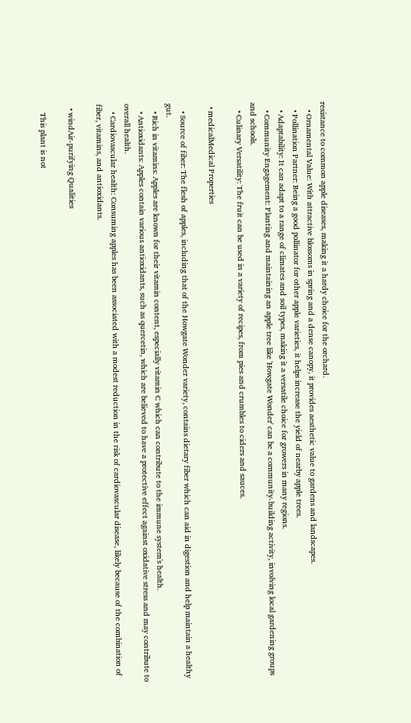resistance to common apple diseases, making it a hardy choice for the orchard.
    • Ornamental Value: With attractive blossoms in spring and a dense canopy, it provides aesthetic value to gardens and landscapes.
    • Pollination Partner: Being a good pollinator for other apple varieties, it helps increase the yield of nearby apple trees.
    • Adaptability: It can adapt to a range of climates and soil types, making it a versatile choice for growers in many regions.
    • Community Engagement: Planting and maintaining an apple tree like 'Howgate Wonder' can be a community-building activity, involving local gardening groups and schools.
    • Culinary Versatility: The fruit can be used in a variety of recipes, from pies and crumbles to ciders and sauces.

  • medicalMedical Properties

    • Source of fiber: The flesh of apples, including that of the Howgate Wonder variety, contains dietary fiber which can aid in digestion and help maintain a healthy gut.
    • Rich in vitamins: Apples are known for their vitamin content, especially vitamin C which can contribute to the immune system's health.
    • Antioxidants: Apples contain various antioxidants, such as quercetin, which are believed to have a protective effect against oxidative stress and may contribute to overall health.
    • Cardiovascular health: Consuming apples has been associated with a modest reduction in the risk of cardiovascular disease, likely because of the combination of fiber, vitamins, and antioxidants.

  • windAir-purifying Qualities

    This plant is not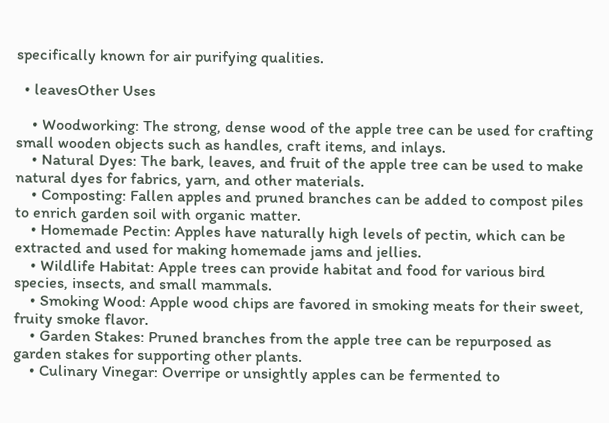specifically known for air purifying qualities.

  • leavesOther Uses

    • Woodworking: The strong, dense wood of the apple tree can be used for crafting small wooden objects such as handles, craft items, and inlays.
    • Natural Dyes: The bark, leaves, and fruit of the apple tree can be used to make natural dyes for fabrics, yarn, and other materials.
    • Composting: Fallen apples and pruned branches can be added to compost piles to enrich garden soil with organic matter.
    • Homemade Pectin: Apples have naturally high levels of pectin, which can be extracted and used for making homemade jams and jellies.
    • Wildlife Habitat: Apple trees can provide habitat and food for various bird species, insects, and small mammals.
    • Smoking Wood: Apple wood chips are favored in smoking meats for their sweet, fruity smoke flavor.
    • Garden Stakes: Pruned branches from the apple tree can be repurposed as garden stakes for supporting other plants.
    • Culinary Vinegar: Overripe or unsightly apples can be fermented to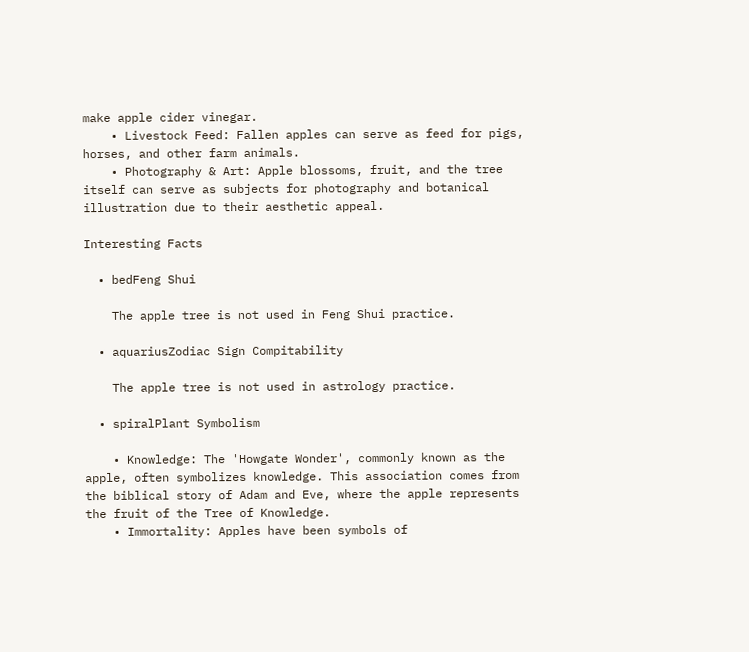make apple cider vinegar.
    • Livestock Feed: Fallen apples can serve as feed for pigs, horses, and other farm animals.
    • Photography & Art: Apple blossoms, fruit, and the tree itself can serve as subjects for photography and botanical illustration due to their aesthetic appeal.

Interesting Facts

  • bedFeng Shui

    The apple tree is not used in Feng Shui practice.

  • aquariusZodiac Sign Compitability

    The apple tree is not used in astrology practice.

  • spiralPlant Symbolism

    • Knowledge: The 'Howgate Wonder', commonly known as the apple, often symbolizes knowledge. This association comes from the biblical story of Adam and Eve, where the apple represents the fruit of the Tree of Knowledge.
    • Immortality: Apples have been symbols of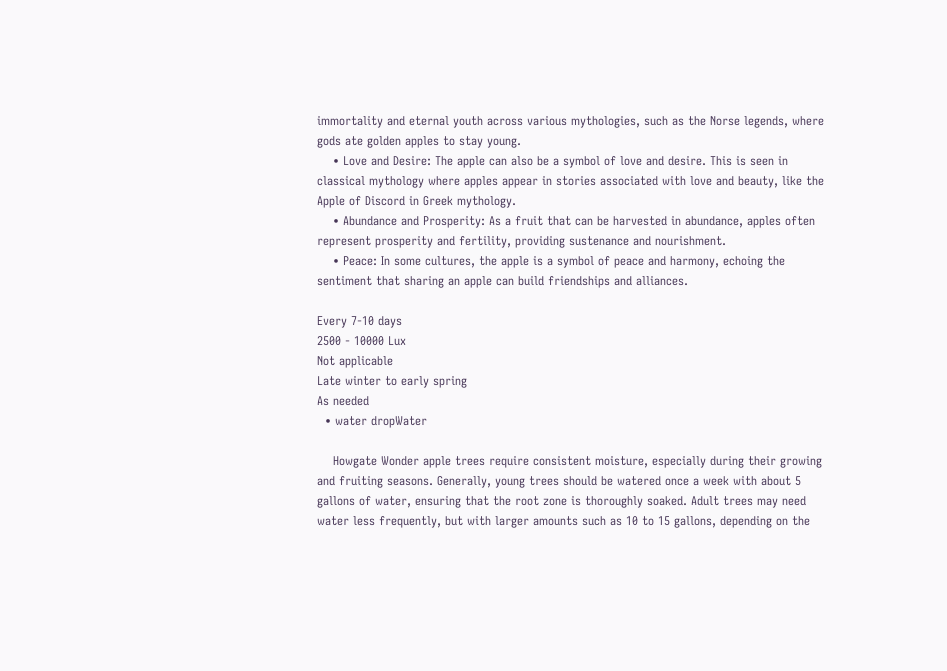immortality and eternal youth across various mythologies, such as the Norse legends, where gods ate golden apples to stay young.
    • Love and Desire: The apple can also be a symbol of love and desire. This is seen in classical mythology where apples appear in stories associated with love and beauty, like the Apple of Discord in Greek mythology.
    • Abundance and Prosperity: As a fruit that can be harvested in abundance, apples often represent prosperity and fertility, providing sustenance and nourishment.
    • Peace: In some cultures, the apple is a symbol of peace and harmony, echoing the sentiment that sharing an apple can build friendships and alliances.

Every 7-10 days
2500 - 10000 Lux
Not applicable
Late winter to early spring
As needed
  • water dropWater

    Howgate Wonder apple trees require consistent moisture, especially during their growing and fruiting seasons. Generally, young trees should be watered once a week with about 5 gallons of water, ensuring that the root zone is thoroughly soaked. Adult trees may need water less frequently, but with larger amounts such as 10 to 15 gallons, depending on the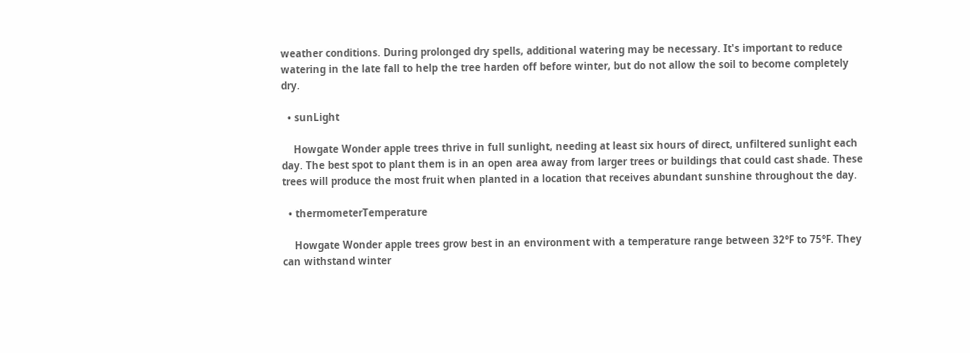weather conditions. During prolonged dry spells, additional watering may be necessary. It's important to reduce watering in the late fall to help the tree harden off before winter, but do not allow the soil to become completely dry.

  • sunLight

    Howgate Wonder apple trees thrive in full sunlight, needing at least six hours of direct, unfiltered sunlight each day. The best spot to plant them is in an open area away from larger trees or buildings that could cast shade. These trees will produce the most fruit when planted in a location that receives abundant sunshine throughout the day.

  • thermometerTemperature

    Howgate Wonder apple trees grow best in an environment with a temperature range between 32°F to 75°F. They can withstand winter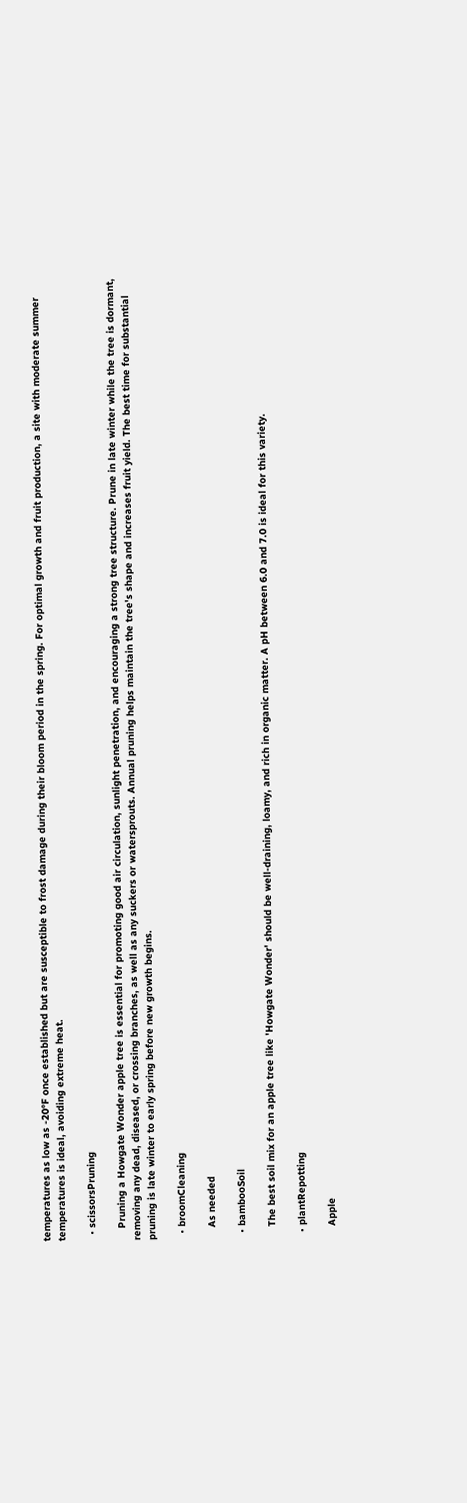temperatures as low as -20°F once established but are susceptible to frost damage during their bloom period in the spring. For optimal growth and fruit production, a site with moderate summer temperatures is ideal, avoiding extreme heat.

  • scissorsPruning

    Pruning a Howgate Wonder apple tree is essential for promoting good air circulation, sunlight penetration, and encouraging a strong tree structure. Prune in late winter while the tree is dormant, removing any dead, diseased, or crossing branches, as well as any suckers or watersprouts. Annual pruning helps maintain the tree's shape and increases fruit yield. The best time for substantial pruning is late winter to early spring before new growth begins.

  • broomCleaning

    As needed

  • bambooSoil

    The best soil mix for an apple tree like 'Howgate Wonder' should be well-draining, loamy, and rich in organic matter. A pH between 6.0 and 7.0 is ideal for this variety.

  • plantRepotting

    Apple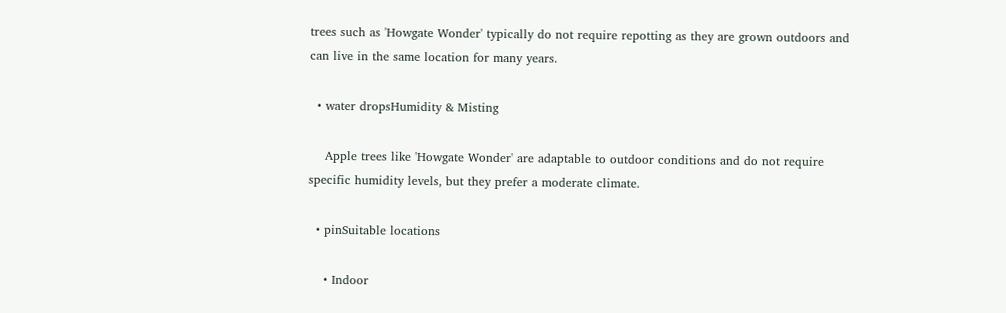trees such as 'Howgate Wonder' typically do not require repotting as they are grown outdoors and can live in the same location for many years.

  • water dropsHumidity & Misting

    Apple trees like 'Howgate Wonder' are adaptable to outdoor conditions and do not require specific humidity levels, but they prefer a moderate climate.

  • pinSuitable locations

    • Indoor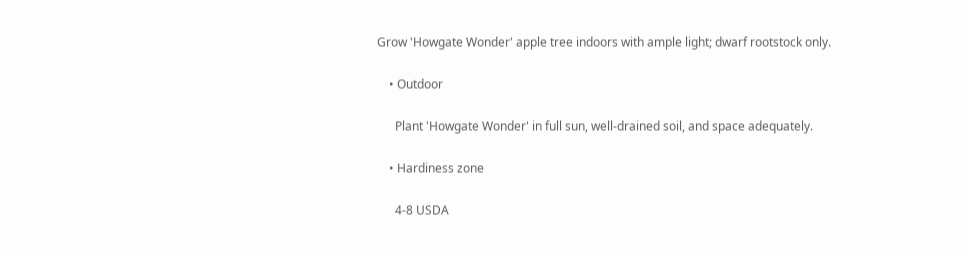Grow 'Howgate Wonder' apple tree indoors with ample light; dwarf rootstock only.

    • Outdoor

      Plant 'Howgate Wonder' in full sun, well-drained soil, and space adequately.

    • Hardiness zone

      4-8 USDA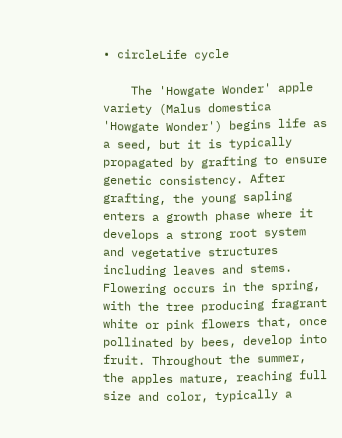• circleLife cycle

    The 'Howgate Wonder' apple variety (Malus domestica 'Howgate Wonder') begins life as a seed, but it is typically propagated by grafting to ensure genetic consistency. After grafting, the young sapling enters a growth phase where it develops a strong root system and vegetative structures including leaves and stems. Flowering occurs in the spring, with the tree producing fragrant white or pink flowers that, once pollinated by bees, develop into fruit. Throughout the summer, the apples mature, reaching full size and color, typically a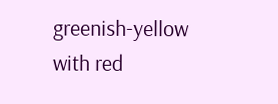greenish-yellow with red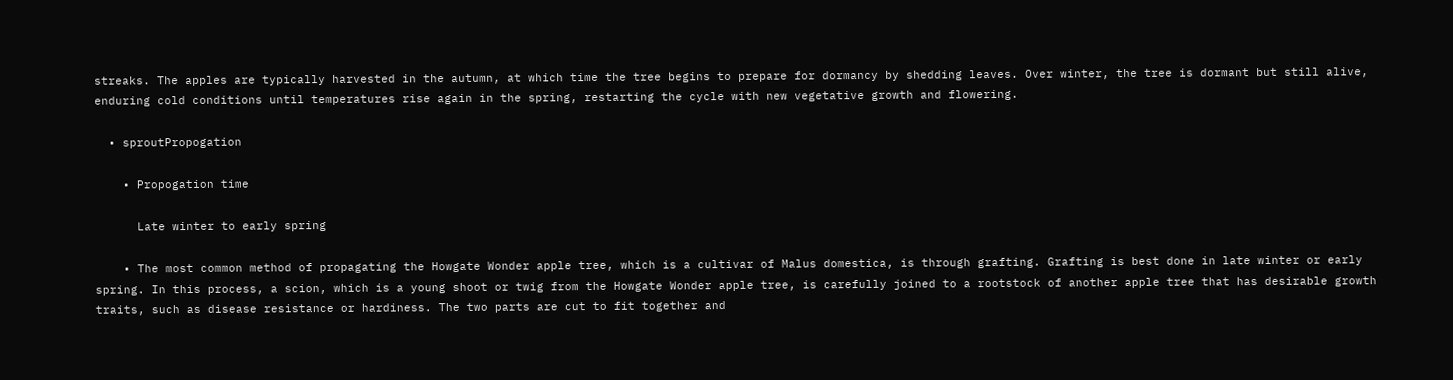streaks. The apples are typically harvested in the autumn, at which time the tree begins to prepare for dormancy by shedding leaves. Over winter, the tree is dormant but still alive, enduring cold conditions until temperatures rise again in the spring, restarting the cycle with new vegetative growth and flowering.

  • sproutPropogation

    • Propogation time

      Late winter to early spring

    • The most common method of propagating the Howgate Wonder apple tree, which is a cultivar of Malus domestica, is through grafting. Grafting is best done in late winter or early spring. In this process, a scion, which is a young shoot or twig from the Howgate Wonder apple tree, is carefully joined to a rootstock of another apple tree that has desirable growth traits, such as disease resistance or hardiness. The two parts are cut to fit together and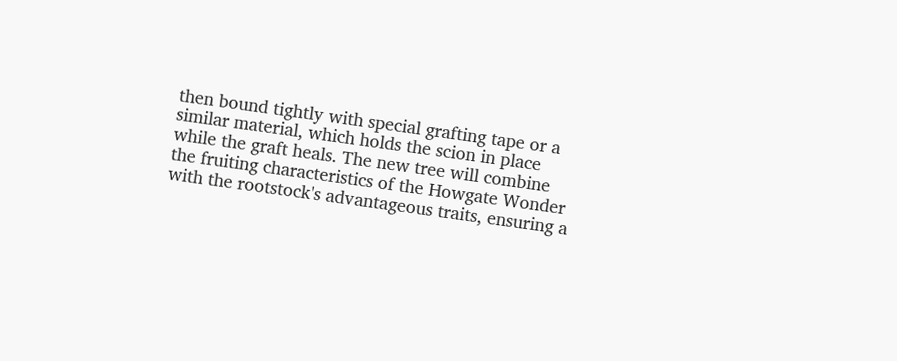then bound tightly with special grafting tape or a similar material, which holds the scion in place while the graft heals. The new tree will combine the fruiting characteristics of the Howgate Wonder with the rootstock's advantageous traits, ensuring a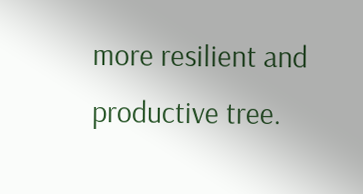more resilient and productive tree.